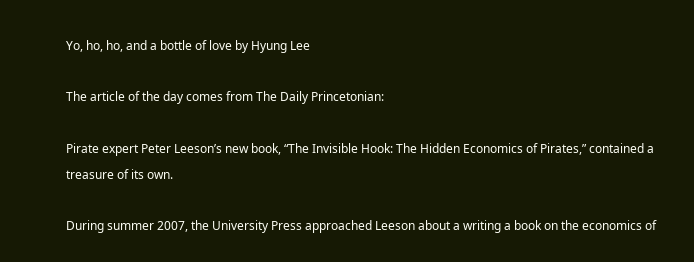Yo, ho, ho, and a bottle of love by Hyung Lee

The article of the day comes from The Daily Princetonian:

Pirate expert Peter Leeson’s new book, “The Invisible Hook: The Hidden Economics of Pirates,” contained a treasure of its own.

During summer 2007, the University Press approached Leeson about a writing a book on the economics of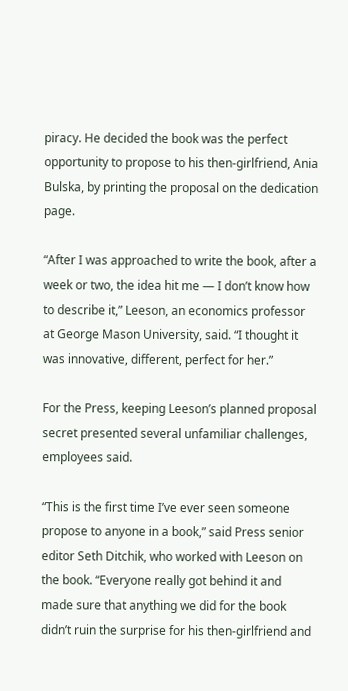piracy. He decided the book was the perfect opportunity to propose to his then-girlfriend, Ania Bulska, by printing the proposal on the dedication page.

“After I was approached to write the book, after a week or two, the idea hit me — I don’t know how to describe it,” Leeson, an economics professor at George Mason University, said. “I thought it was innovative, different, perfect for her.”

For the Press, keeping Leeson’s planned proposal secret presented several unfamiliar challenges, employees said.

“This is the first time I’ve ever seen someone propose to anyone in a book,” said Press senior editor Seth Ditchik, who worked with Leeson on the book. “Everyone really got behind it and made sure that anything we did for the book didn’t ruin the surprise for his then-girlfriend and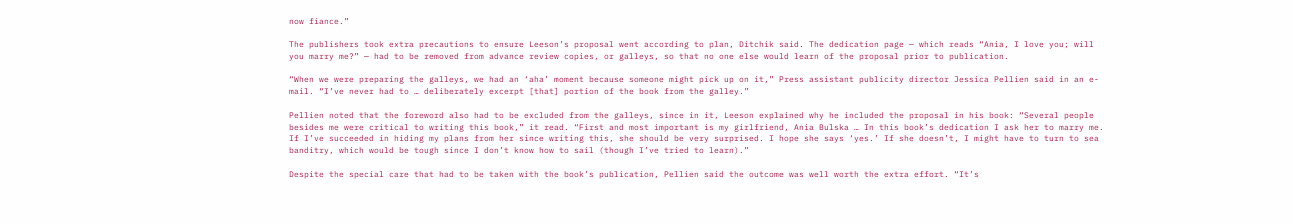now fiance.”

The publishers took extra precautions to ensure Leeson’s proposal went according to plan, Ditchik said. The dedication page — which reads “Ania, I love you; will you marry me?” — had to be removed from advance review copies, or galleys, so that no one else would learn of the proposal prior to publication.

“When we were preparing the galleys, we had an ‘aha’ moment because someone might pick up on it,” Press assistant publicity director Jessica Pellien said in an e-mail. “I’ve never had to … deliberately excerpt [that] portion of the book from the galley.”

Pellien noted that the foreword also had to be excluded from the galleys, since in it, Leeson explained why he included the proposal in his book: “Several people besides me were critical to writing this book,” it read. “First and most important is my girlfriend, Ania Bulska … In this book’s dedication I ask her to marry me. If I’ve succeeded in hiding my plans from her since writing this, she should be very surprised. I hope she says ‘yes.’ If she doesn’t, I might have to turn to sea banditry, which would be tough since I don’t know how to sail (though I’ve tried to learn).”

Despite the special care that had to be taken with the book’s publication, Pellien said the outcome was well worth the extra effort. “It’s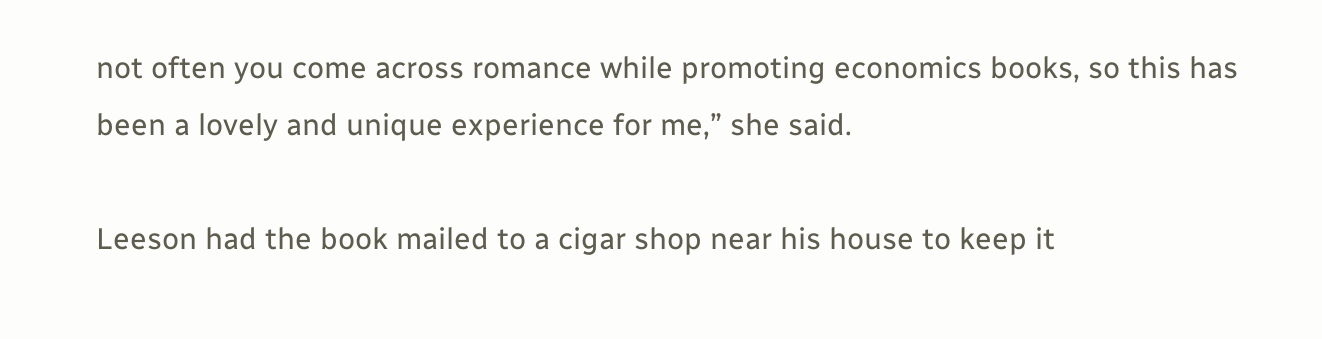not often you come across romance while promoting economics books, so this has been a lovely and unique experience for me,” she said.

Leeson had the book mailed to a cigar shop near his house to keep it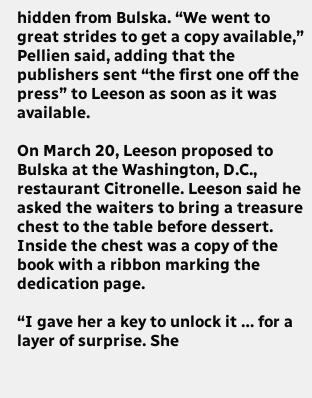hidden from Bulska. “We went to great strides to get a copy available,” Pellien said, adding that the publishers sent “the first one off the press” to Leeson as soon as it was available.

On March 20, Leeson proposed to Bulska at the Washington, D.C., restaurant Citronelle. Leeson said he asked the waiters to bring a treasure chest to the table before dessert. Inside the chest was a copy of the book with a ribbon marking the dedication page.

“I gave her a key to unlock it … for a layer of surprise. She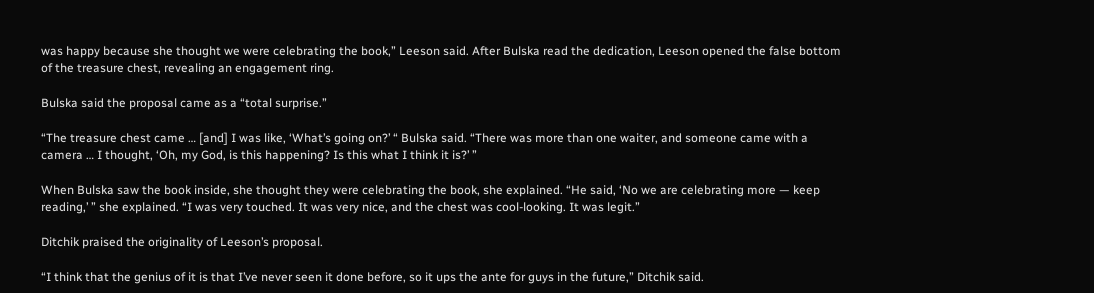was happy because she thought we were celebrating the book,” Leeson said. After Bulska read the dedication, Leeson opened the false bottom of the treasure chest, revealing an engagement ring.

Bulska said the proposal came as a “total surprise.”

“The treasure chest came … [and] I was like, ‘What’s going on?’ “ Bulska said. “There was more than one waiter, and someone came with a camera … I thought, ‘Oh, my God, is this happening? Is this what I think it is?’ ”

When Bulska saw the book inside, she thought they were celebrating the book, she explained. “He said, ‘No we are celebrating more — keep reading,’ ” she explained. “I was very touched. It was very nice, and the chest was cool-looking. It was legit.”

Ditchik praised the originality of Leeson’s proposal.

“I think that the genius of it is that I’ve never seen it done before, so it ups the ante for guys in the future,” Ditchik said.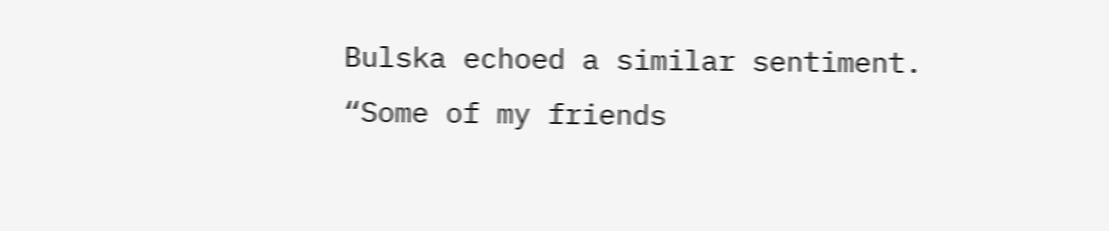Bulska echoed a similar sentiment. “Some of my friends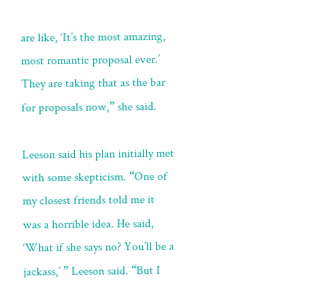are like, ‘It’s the most amazing, most romantic proposal ever.’ They are taking that as the bar for proposals now,” she said.

Leeson said his plan initially met with some skepticism. “One of my closest friends told me it was a horrible idea. He said, ‘What if she says no? You’ll be a jackass,’ ” Leeson said. “But I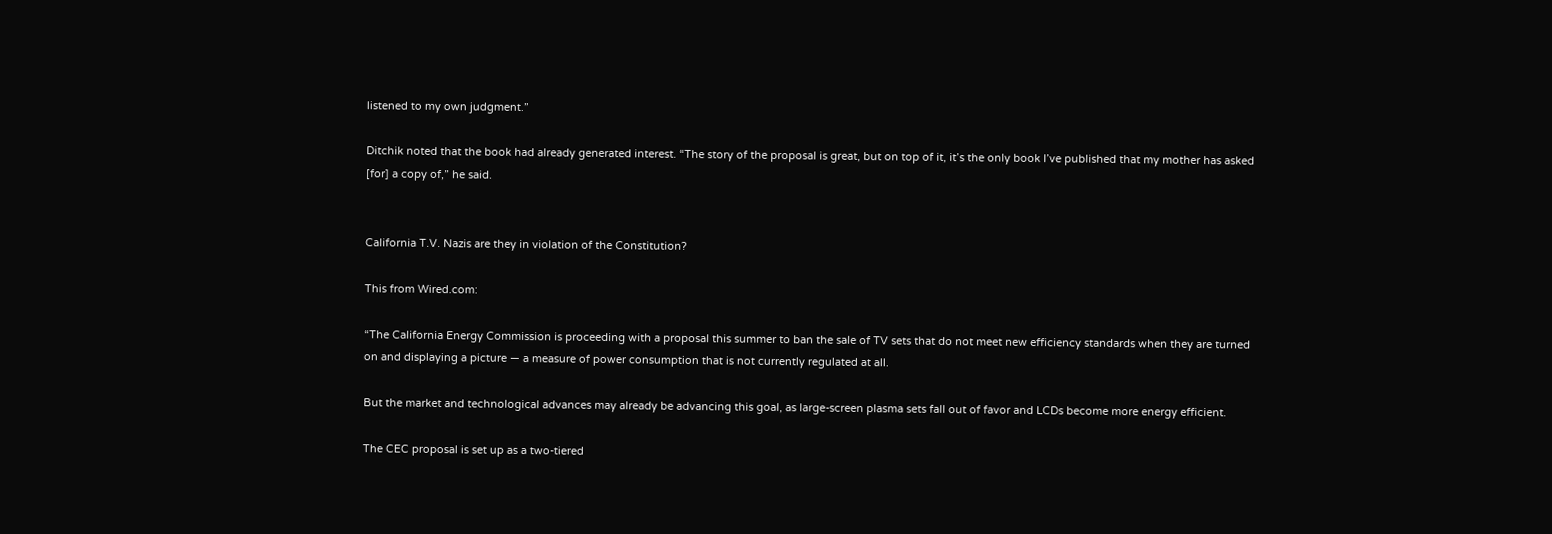listened to my own judgment.”

Ditchik noted that the book had already generated interest. “The story of the proposal is great, but on top of it, it’s the only book I’ve published that my mother has asked [for] a copy of,” he said.


California T.V. Nazis are they in violation of the Constitution?

This from Wired.com:

“The California Energy Commission is proceeding with a proposal this summer to ban the sale of TV sets that do not meet new efficiency standards when they are turned on and displaying a picture — a measure of power consumption that is not currently regulated at all.

But the market and technological advances may already be advancing this goal, as large-screen plasma sets fall out of favor and LCDs become more energy efficient.

The CEC proposal is set up as a two-tiered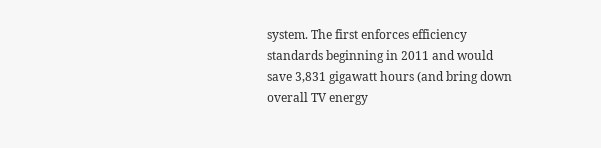system. The first enforces efficiency standards beginning in 2011 and would save 3,831 gigawatt hours (and bring down overall TV energy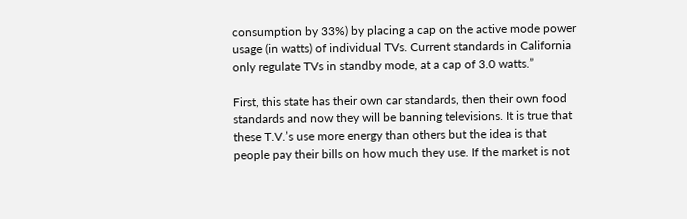consumption by 33%) by placing a cap on the active mode power usage (in watts) of individual TVs. Current standards in California only regulate TVs in standby mode, at a cap of 3.0 watts.”

First, this state has their own car standards, then their own food standards and now they will be banning televisions. It is true that these T.V.’s use more energy than others but the idea is that people pay their bills on how much they use. If the market is not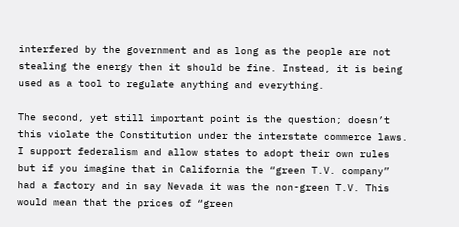interfered by the government and as long as the people are not stealing the energy then it should be fine. Instead, it is being used as a tool to regulate anything and everything.

The second, yet still important point is the question; doesn’t this violate the Constitution under the interstate commerce laws. I support federalism and allow states to adopt their own rules but if you imagine that in California the “green T.V. company” had a factory and in say Nevada it was the non-green T.V. This would mean that the prices of “green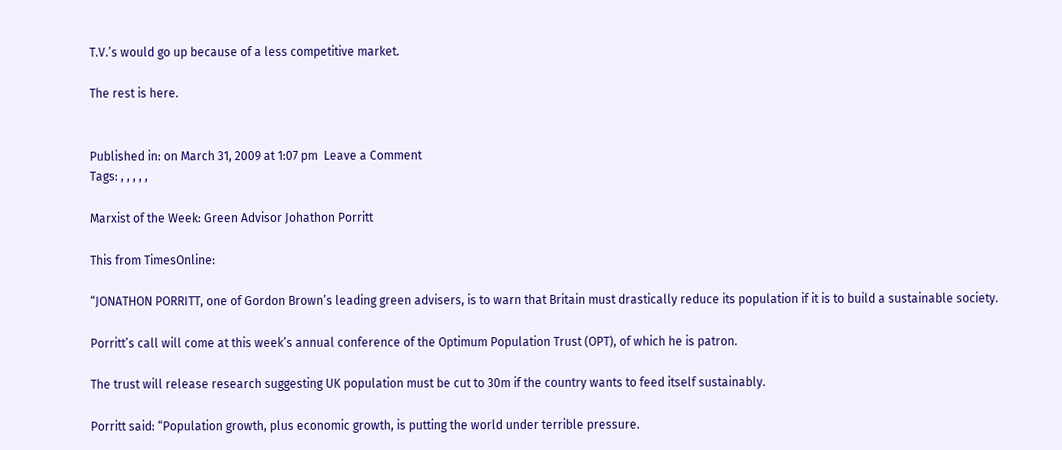T.V.’s would go up because of a less competitive market.

The rest is here.


Published in: on March 31, 2009 at 1:07 pm  Leave a Comment
Tags: , , , , ,

Marxist of the Week: Green Advisor Johathon Porritt

This from TimesOnline:

“JONATHON PORRITT, one of Gordon Brown’s leading green advisers, is to warn that Britain must drastically reduce its population if it is to build a sustainable society.

Porritt’s call will come at this week’s annual conference of the Optimum Population Trust (OPT), of which he is patron.

The trust will release research suggesting UK population must be cut to 30m if the country wants to feed itself sustainably.

Porritt said: “Population growth, plus economic growth, is putting the world under terrible pressure.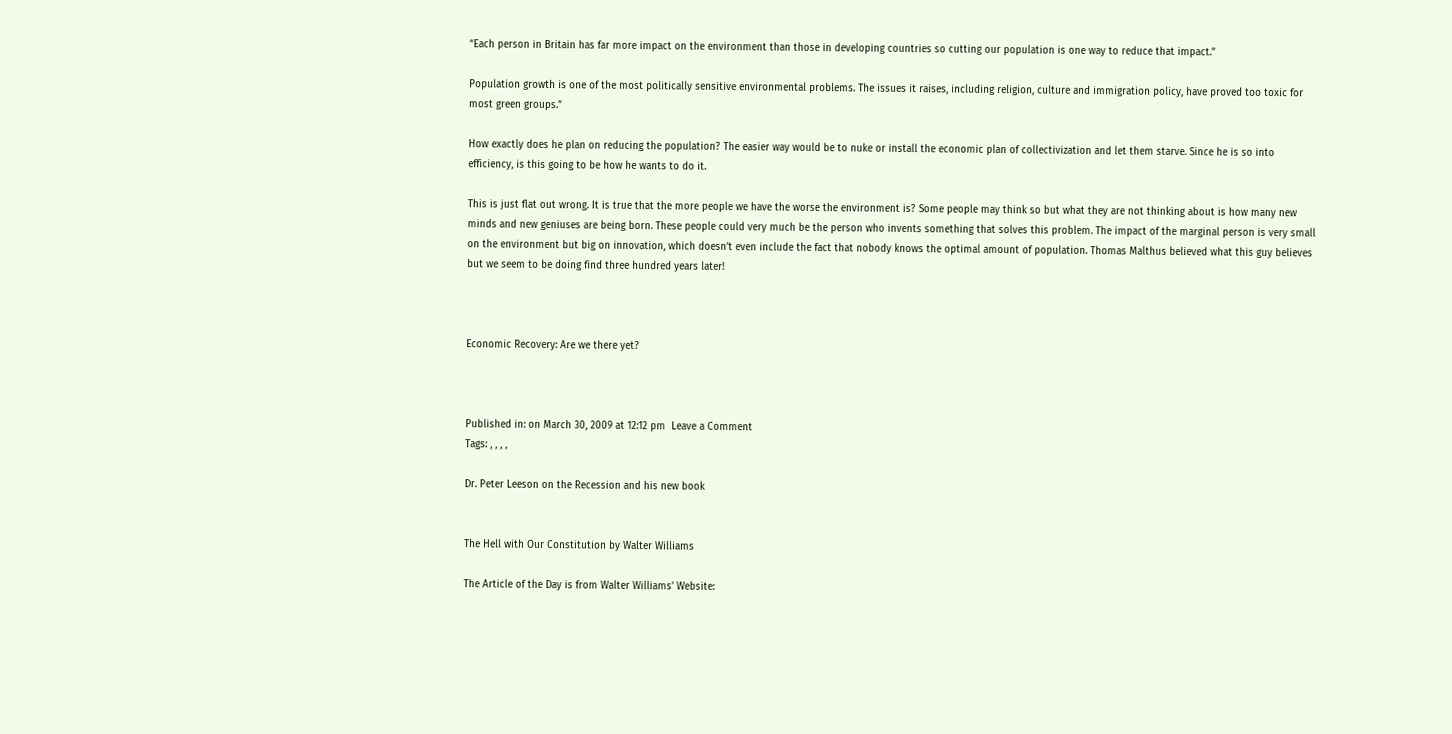“Each person in Britain has far more impact on the environment than those in developing countries so cutting our population is one way to reduce that impact.”

Population growth is one of the most politically sensitive environmental problems. The issues it raises, including religion, culture and immigration policy, have proved too toxic for most green groups.”

How exactly does he plan on reducing the population? The easier way would be to nuke or install the economic plan of collectivization and let them starve. Since he is so into efficiency, is this going to be how he wants to do it.

This is just flat out wrong. It is true that the more people we have the worse the environment is? Some people may think so but what they are not thinking about is how many new minds and new geniuses are being born. These people could very much be the person who invents something that solves this problem. The impact of the marginal person is very small on the environment but big on innovation, which doesn’t even include the fact that nobody knows the optimal amount of population. Thomas Malthus believed what this guy believes but we seem to be doing find three hundred years later!



Economic Recovery: Are we there yet?



Published in: on March 30, 2009 at 12:12 pm  Leave a Comment
Tags: , , , ,

Dr. Peter Leeson on the Recession and his new book


The Hell with Our Constitution by Walter Williams

The Article of the Day is from Walter Williams’ Website: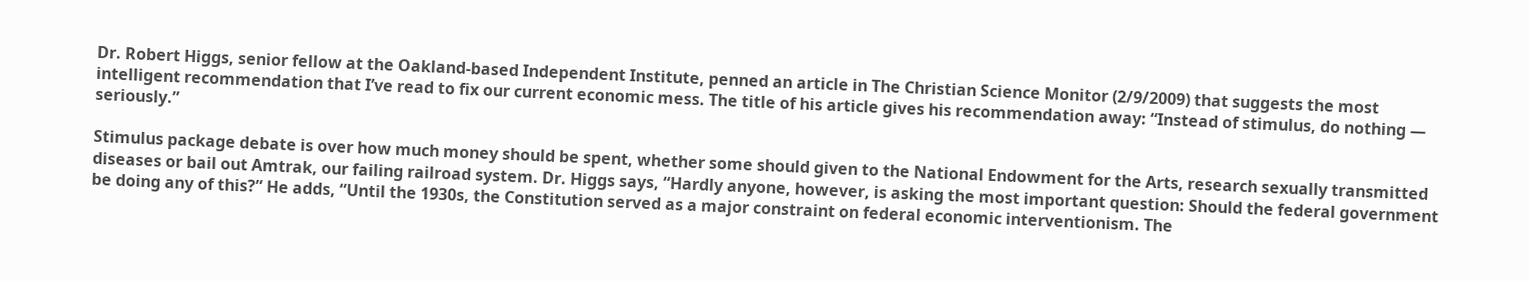Dr. Robert Higgs, senior fellow at the Oakland-based Independent Institute, penned an article in The Christian Science Monitor (2/9/2009) that suggests the most intelligent recommendation that I’ve read to fix our current economic mess. The title of his article gives his recommendation away: “Instead of stimulus, do nothing — seriously.”

Stimulus package debate is over how much money should be spent, whether some should given to the National Endowment for the Arts, research sexually transmitted diseases or bail out Amtrak, our failing railroad system. Dr. Higgs says, “Hardly anyone, however, is asking the most important question: Should the federal government be doing any of this?” He adds, “Until the 1930s, the Constitution served as a major constraint on federal economic interventionism. The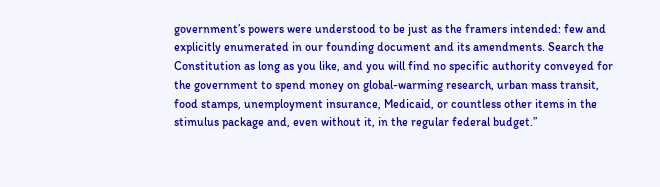government’s powers were understood to be just as the framers intended: few and explicitly enumerated in our founding document and its amendments. Search the Constitution as long as you like, and you will find no specific authority conveyed for the government to spend money on global-warming research, urban mass transit, food stamps, unemployment insurance, Medicaid, or countless other items in the stimulus package and, even without it, in the regular federal budget.”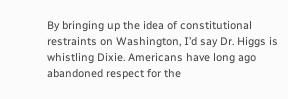By bringing up the idea of constitutional restraints on Washington, I’d say Dr. Higgs is whistling Dixie. Americans have long ago abandoned respect for the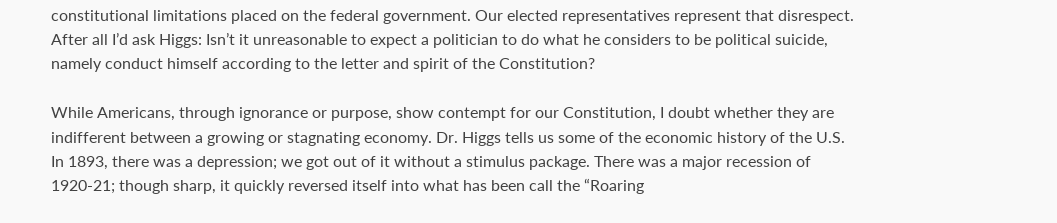constitutional limitations placed on the federal government. Our elected representatives represent that disrespect. After all I’d ask Higgs: Isn’t it unreasonable to expect a politician to do what he considers to be political suicide, namely conduct himself according to the letter and spirit of the Constitution?

While Americans, through ignorance or purpose, show contempt for our Constitution, I doubt whether they are indifferent between a growing or stagnating economy. Dr. Higgs tells us some of the economic history of the U.S. In 1893, there was a depression; we got out of it without a stimulus package. There was a major recession of 1920-21; though sharp, it quickly reversed itself into what has been call the “Roaring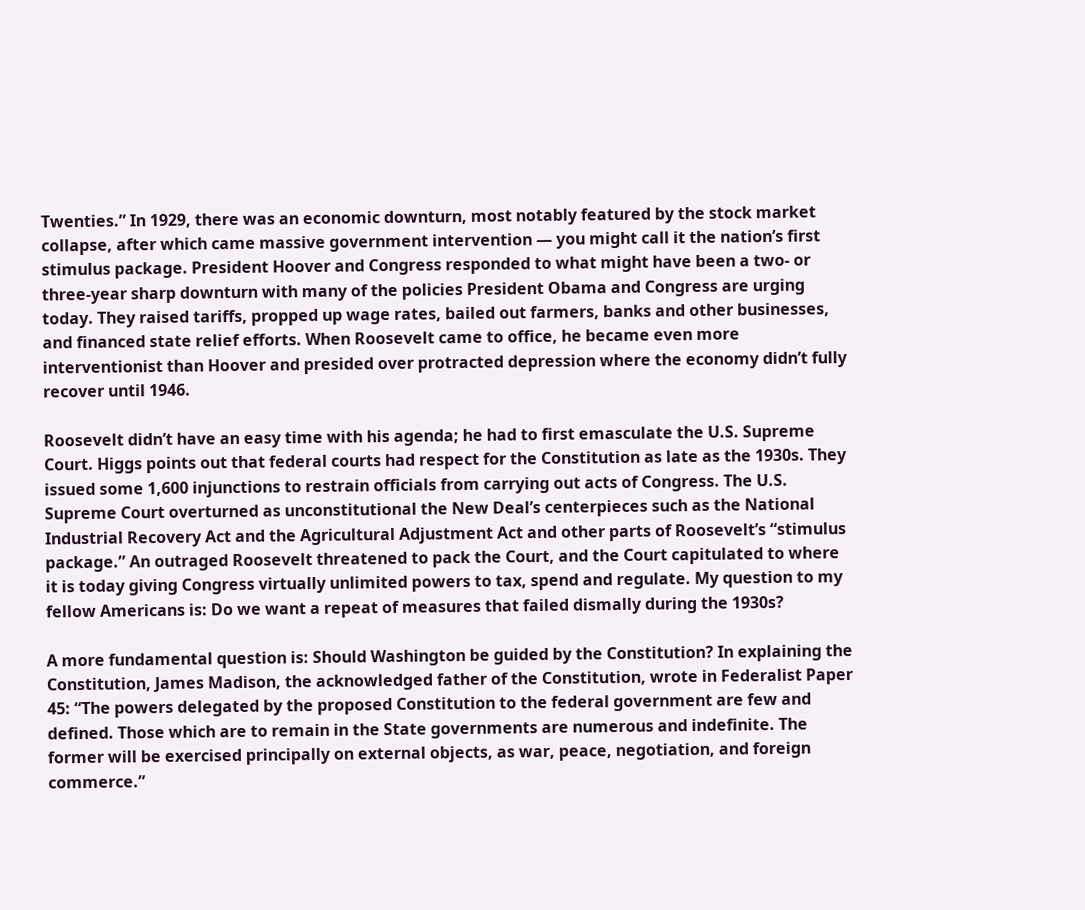Twenties.” In 1929, there was an economic downturn, most notably featured by the stock market collapse, after which came massive government intervention — you might call it the nation’s first stimulus package. President Hoover and Congress responded to what might have been a two- or three-year sharp downturn with many of the policies President Obama and Congress are urging today. They raised tariffs, propped up wage rates, bailed out farmers, banks and other businesses, and financed state relief efforts. When Roosevelt came to office, he became even more interventionist than Hoover and presided over protracted depression where the economy didn’t fully recover until 1946.

Roosevelt didn’t have an easy time with his agenda; he had to first emasculate the U.S. Supreme Court. Higgs points out that federal courts had respect for the Constitution as late as the 1930s. They issued some 1,600 injunctions to restrain officials from carrying out acts of Congress. The U.S. Supreme Court overturned as unconstitutional the New Deal’s centerpieces such as the National Industrial Recovery Act and the Agricultural Adjustment Act and other parts of Roosevelt’s “stimulus package.” An outraged Roosevelt threatened to pack the Court, and the Court capitulated to where it is today giving Congress virtually unlimited powers to tax, spend and regulate. My question to my fellow Americans is: Do we want a repeat of measures that failed dismally during the 1930s?

A more fundamental question is: Should Washington be guided by the Constitution? In explaining the Constitution, James Madison, the acknowledged father of the Constitution, wrote in Federalist Paper 45: “The powers delegated by the proposed Constitution to the federal government are few and defined. Those which are to remain in the State governments are numerous and indefinite. The former will be exercised principally on external objects, as war, peace, negotiation, and foreign commerce.”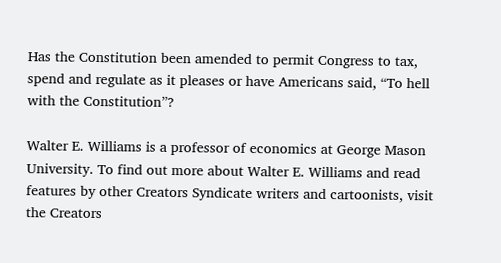Has the Constitution been amended to permit Congress to tax, spend and regulate as it pleases or have Americans said, “To hell with the Constitution”?

Walter E. Williams is a professor of economics at George Mason University. To find out more about Walter E. Williams and read features by other Creators Syndicate writers and cartoonists, visit the Creators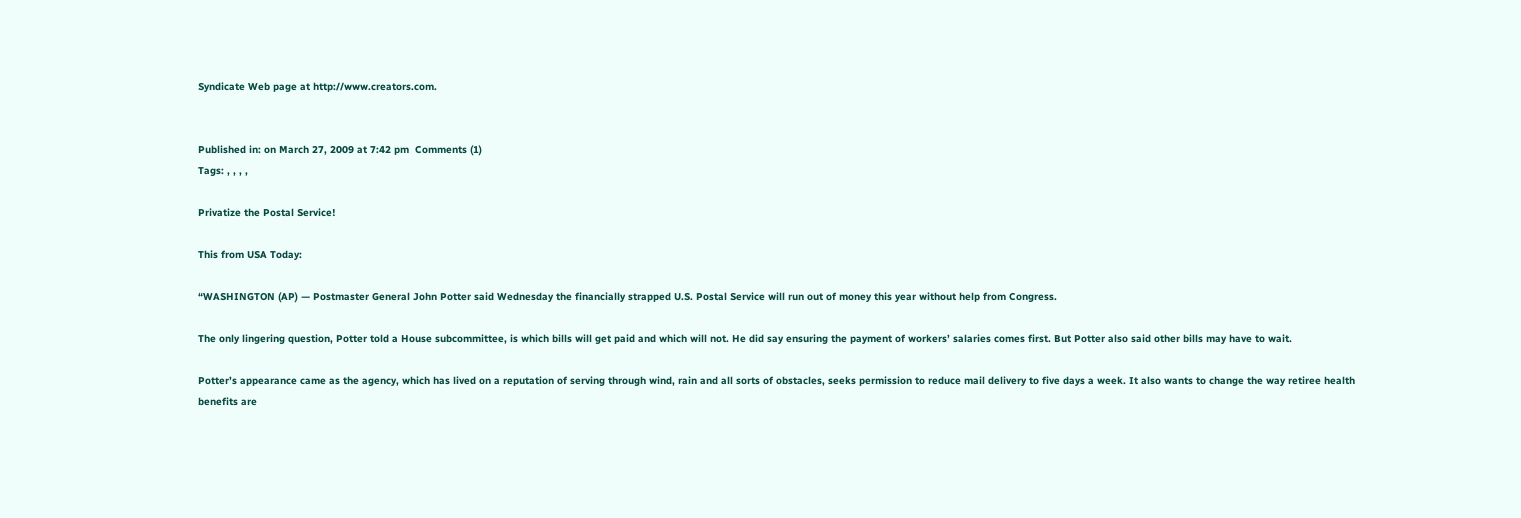Syndicate Web page at http://www.creators.com.


Published in: on March 27, 2009 at 7:42 pm  Comments (1)
Tags: , , , ,

Privatize the Postal Service!

This from USA Today:

“WASHINGTON (AP) — Postmaster General John Potter said Wednesday the financially strapped U.S. Postal Service will run out of money this year without help from Congress.

The only lingering question, Potter told a House subcommittee, is which bills will get paid and which will not. He did say ensuring the payment of workers’ salaries comes first. But Potter also said other bills may have to wait.

Potter’s appearance came as the agency, which has lived on a reputation of serving through wind, rain and all sorts of obstacles, seeks permission to reduce mail delivery to five days a week. It also wants to change the way retiree health benefits are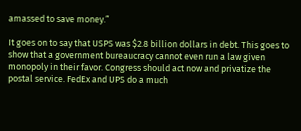amassed to save money.”

It goes on to say that USPS was $2.8 billion dollars in debt. This goes to show that a government bureaucracy cannot even run a law given monopoly in their favor. Congress should act now and privatize the postal service. FedEx and UPS do a much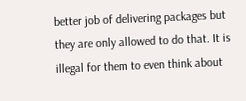better job of delivering packages but they are only allowed to do that. It is illegal for them to even think about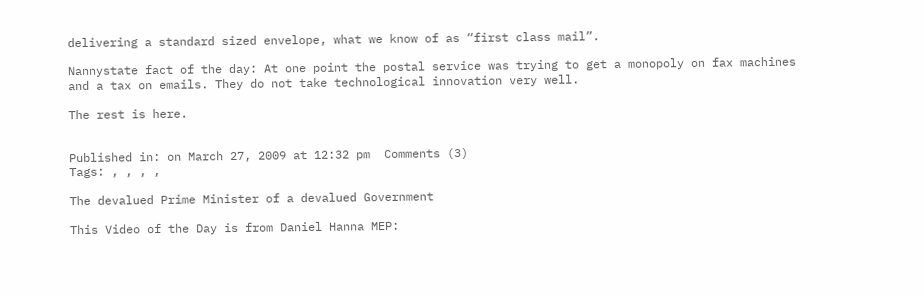delivering a standard sized envelope, what we know of as “first class mail”.

Nannystate fact of the day: At one point the postal service was trying to get a monopoly on fax machines and a tax on emails. They do not take technological innovation very well.

The rest is here.


Published in: on March 27, 2009 at 12:32 pm  Comments (3)
Tags: , , , ,

The devalued Prime Minister of a devalued Government

This Video of the Day is from Daniel Hanna MEP: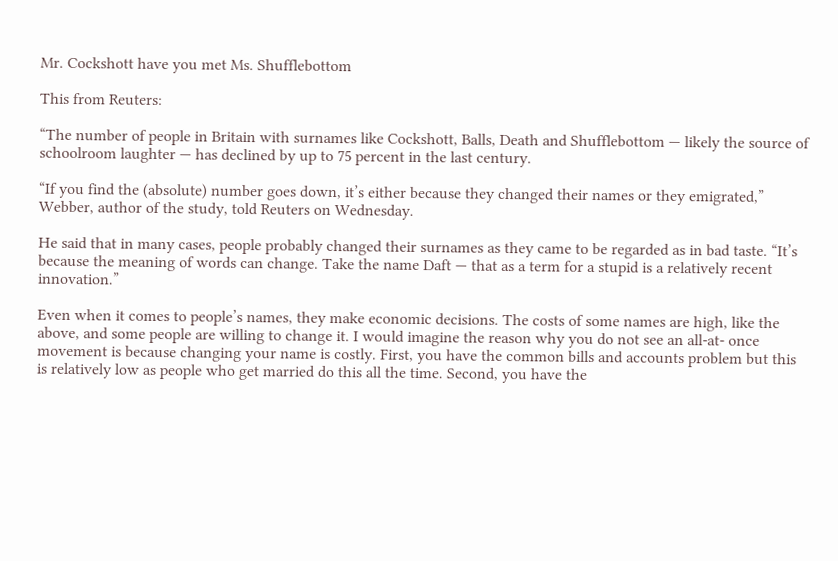Mr. Cockshott have you met Ms. Shufflebottom

This from Reuters:

“The number of people in Britain with surnames like Cockshott, Balls, Death and Shufflebottom — likely the source of schoolroom laughter — has declined by up to 75 percent in the last century.

“If you find the (absolute) number goes down, it’s either because they changed their names or they emigrated,” Webber, author of the study, told Reuters on Wednesday.

He said that in many cases, people probably changed their surnames as they came to be regarded as in bad taste. “It’s because the meaning of words can change. Take the name Daft — that as a term for a stupid is a relatively recent innovation.”

Even when it comes to people’s names, they make economic decisions. The costs of some names are high, like the above, and some people are willing to change it. I would imagine the reason why you do not see an all-at- once movement is because changing your name is costly. First, you have the common bills and accounts problem but this is relatively low as people who get married do this all the time. Second, you have the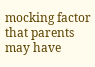mocking factor that parents may have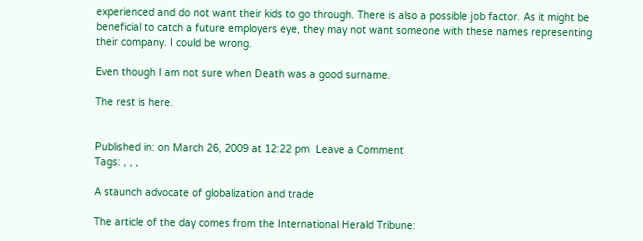experienced and do not want their kids to go through. There is also a possible job factor. As it might be beneficial to catch a future employers eye, they may not want someone with these names representing their company. I could be wrong.

Even though I am not sure when Death was a good surname.

The rest is here.


Published in: on March 26, 2009 at 12:22 pm  Leave a Comment
Tags: , , ,

A staunch advocate of globalization and trade

The article of the day comes from the International Herald Tribune: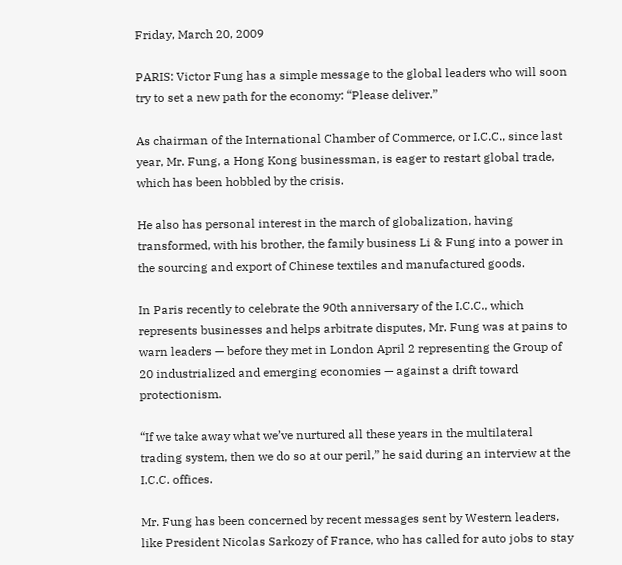Friday, March 20, 2009

PARIS: Victor Fung has a simple message to the global leaders who will soon try to set a new path for the economy: “Please deliver.”

As chairman of the International Chamber of Commerce, or I.C.C., since last year, Mr. Fung, a Hong Kong businessman, is eager to restart global trade, which has been hobbled by the crisis.

He also has personal interest in the march of globalization, having transformed, with his brother, the family business Li & Fung into a power in the sourcing and export of Chinese textiles and manufactured goods.

In Paris recently to celebrate the 90th anniversary of the I.C.C., which represents businesses and helps arbitrate disputes, Mr. Fung was at pains to warn leaders — before they met in London April 2 representing the Group of 20 industrialized and emerging economies — against a drift toward protectionism.

“If we take away what we’ve nurtured all these years in the multilateral trading system, then we do so at our peril,” he said during an interview at the I.C.C. offices.

Mr. Fung has been concerned by recent messages sent by Western leaders, like President Nicolas Sarkozy of France, who has called for auto jobs to stay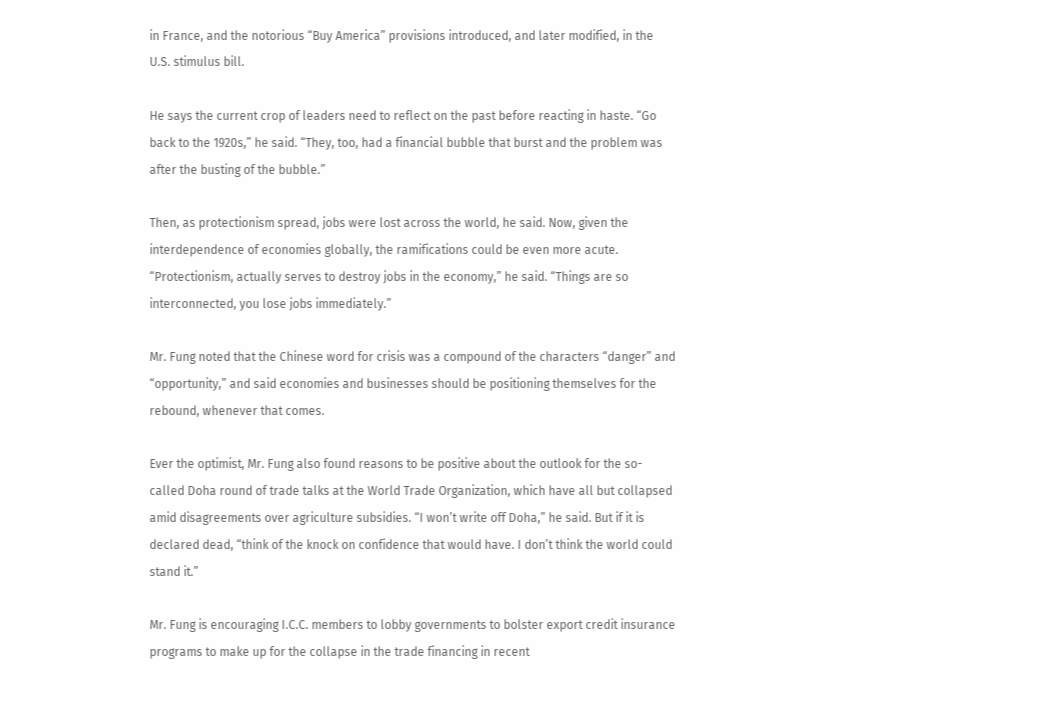in France, and the notorious “Buy America” provisions introduced, and later modified, in the U.S. stimulus bill.

He says the current crop of leaders need to reflect on the past before reacting in haste. “Go back to the 1920s,” he said. “They, too, had a financial bubble that burst and the problem was after the busting of the bubble.”

Then, as protectionism spread, jobs were lost across the world, he said. Now, given the interdependence of economies globally, the ramifications could be even more acute. “Protectionism, actually serves to destroy jobs in the economy,” he said. “Things are so interconnected, you lose jobs immediately.”

Mr. Fung noted that the Chinese word for crisis was a compound of the characters “danger” and “opportunity,” and said economies and businesses should be positioning themselves for the rebound, whenever that comes.

Ever the optimist, Mr. Fung also found reasons to be positive about the outlook for the so-called Doha round of trade talks at the World Trade Organization, which have all but collapsed amid disagreements over agriculture subsidies. “I won’t write off Doha,” he said. But if it is declared dead, “think of the knock on confidence that would have. I don’t think the world could stand it.”

Mr. Fung is encouraging I.C.C. members to lobby governments to bolster export credit insurance programs to make up for the collapse in the trade financing in recent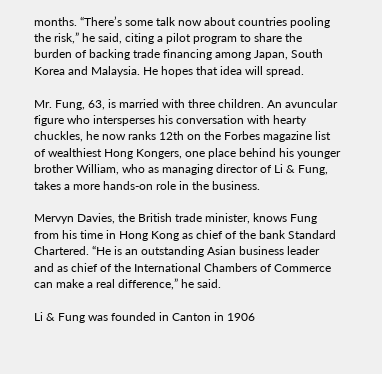months. “There’s some talk now about countries pooling the risk,” he said, citing a pilot program to share the burden of backing trade financing among Japan, South Korea and Malaysia. He hopes that idea will spread.

Mr. Fung, 63, is married with three children. An avuncular figure who intersperses his conversation with hearty chuckles, he now ranks 12th on the Forbes magazine list of wealthiest Hong Kongers, one place behind his younger brother William, who as managing director of Li & Fung, takes a more hands-on role in the business.

Mervyn Davies, the British trade minister, knows Fung from his time in Hong Kong as chief of the bank Standard Chartered. “He is an outstanding Asian business leader and as chief of the International Chambers of Commerce can make a real difference,” he said.

Li & Fung was founded in Canton in 1906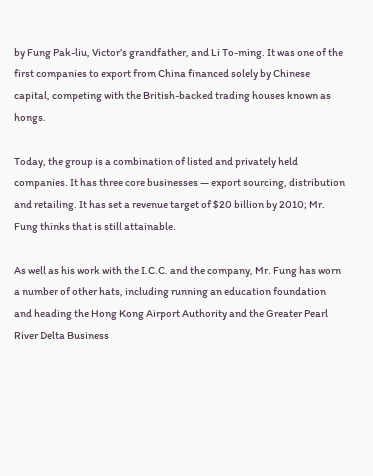by Fung Pak-liu, Victor’s grandfather, and Li To-ming. It was one of the first companies to export from China financed solely by Chinese capital, competing with the British-backed trading houses known as hongs.

Today, the group is a combination of listed and privately held companies. It has three core businesses — export sourcing, distribution and retailing. It has set a revenue target of $20 billion by 2010; Mr. Fung thinks that is still attainable.

As well as his work with the I.C.C. and the company, Mr. Fung has worn a number of other hats, including running an education foundation and heading the Hong Kong Airport Authority and the Greater Pearl River Delta Business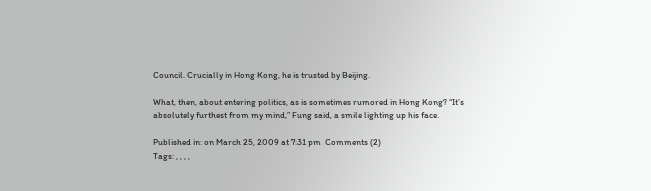Council. Crucially in Hong Kong, he is trusted by Beijing.

What, then, about entering politics, as is sometimes rumored in Hong Kong? “It’s absolutely furthest from my mind,” Fung said, a smile lighting up his face.

Published in: on March 25, 2009 at 7:31 pm  Comments (2)
Tags: , , , ,